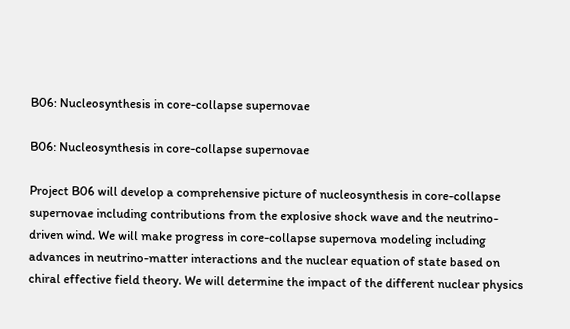B06: Nucleosynthesis in core-collapse supernovae

B06: Nucleosynthesis in core-collapse supernovae

Project B06 will develop a comprehensive picture of nucleosynthesis in core-collapse supernovae including contributions from the explosive shock wave and the neutrino-driven wind. We will make progress in core-collapse supernova modeling including advances in neutrino-matter interactions and the nuclear equation of state based on chiral effective field theory. We will determine the impact of the different nuclear physics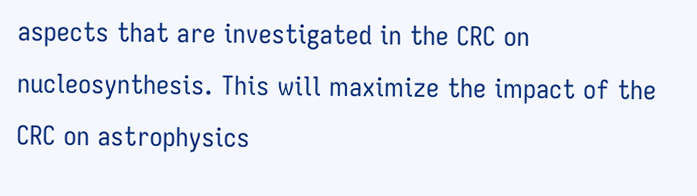aspects that are investigated in the CRC on nucleosynthesis. This will maximize the impact of the CRC on astrophysics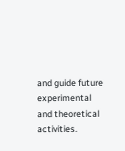and guide future experimental and theoretical activities.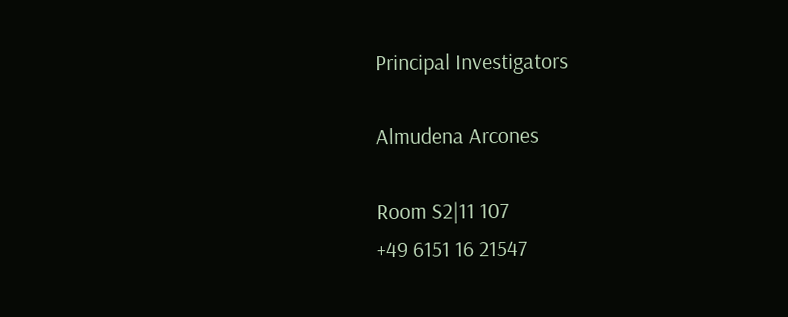Principal Investigators

Almudena Arcones

Room S2|11 107
+49 6151 16 21547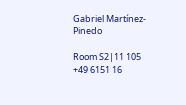Gabriel Martínez-Pinedo

Room S2|11 105
+49 6151 16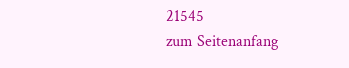21545
zum Seitenanfang